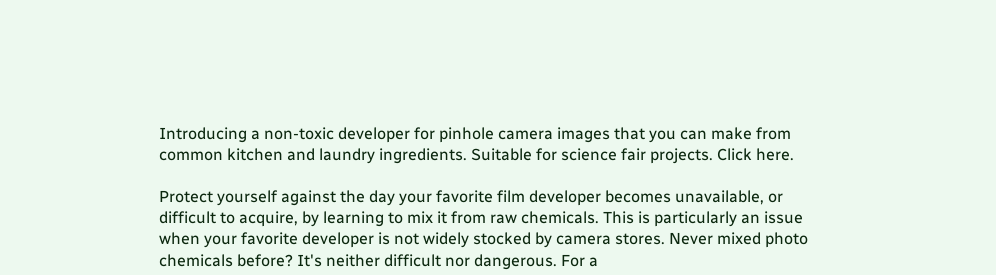Introducing a non-toxic developer for pinhole camera images that you can make from common kitchen and laundry ingredients. Suitable for science fair projects. Click here.

Protect yourself against the day your favorite film developer becomes unavailable, or difficult to acquire, by learning to mix it from raw chemicals. This is particularly an issue when your favorite developer is not widely stocked by camera stores. Never mixed photo chemicals before? It's neither difficult nor dangerous. For a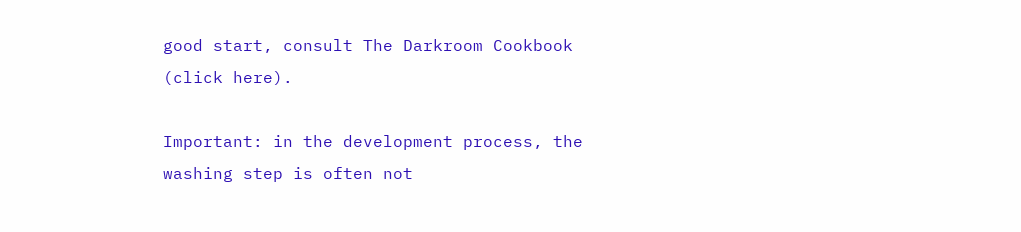good start, consult The Darkroom Cookbook (click here).

Important: in the development process, the washing step is often not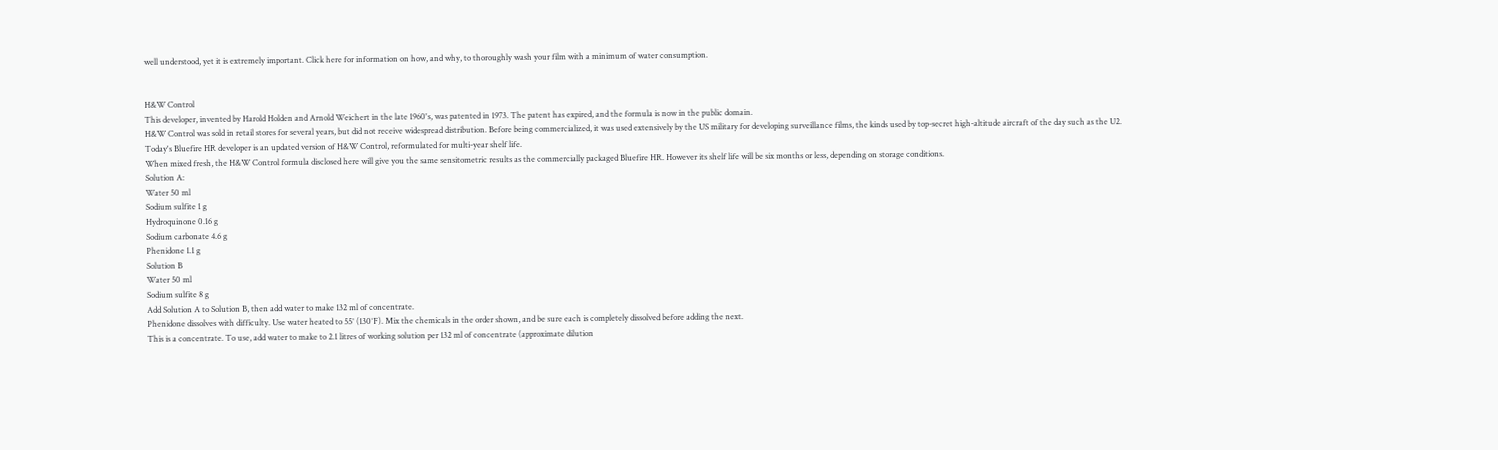well understood, yet it is extremely important. Click here for information on how, and why, to thoroughly wash your film with a minimum of water consumption.


H&W Control
This developer, invented by Harold Holden and Arnold Weichert in the late 1960's, was patented in 1973. The patent has expired, and the formula is now in the public domain.
H&W Control was sold in retail stores for several years, but did not receive widespread distribution. Before being commercialized, it was used extensively by the US military for developing surveillance films, the kinds used by top-secret high-altitude aircraft of the day such as the U2.
Today's Bluefire HR developer is an updated version of H&W Control, reformulated for multi-year shelf life.
When mixed fresh, the H&W Control formula disclosed here will give you the same sensitometric results as the commercially packaged Bluefire HR. However its shelf life will be six months or less, depending on storage conditions.
Solution A:
Water 50 ml
Sodium sulfite 1 g
Hydroquinone 0.16 g
Sodium carbonate 4.6 g
Phenidone 1.1 g
Solution B
Water 50 ml
Sodium sulfite 8 g
Add Solution A to Solution B, then add water to make 132 ml of concentrate.
Phenidone dissolves with difficulty. Use water heated to 55° (130°F). Mix the chemicals in the order shown, and be sure each is completely dissolved before adding the next.
This is a concentrate. To use, add water to make to 2.1 litres of working solution per 132 ml of concentrate (approximate dilution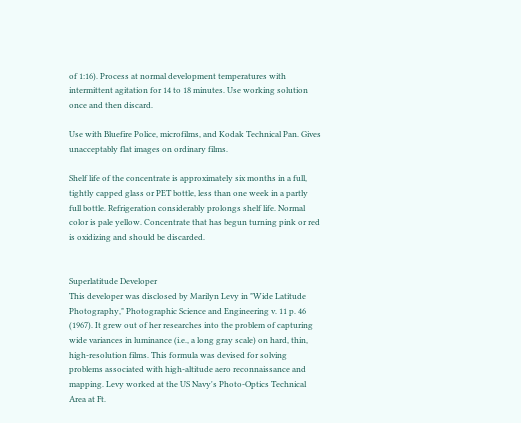of 1:16). Process at normal development temperatures with intermittent agitation for 14 to 18 minutes. Use working solution once and then discard.

Use with Bluefire Police, microfilms, and Kodak Technical Pan. Gives unacceptably flat images on ordinary films.

Shelf life of the concentrate is approximately six months in a full, tightly capped glass or PET bottle, less than one week in a partly full bottle. Refrigeration considerably prolongs shelf life. Normal color is pale yellow. Concentrate that has begun turning pink or red is oxidizing and should be discarded.


Superlatitude Developer
This developer was disclosed by Marilyn Levy in "Wide Latitude Photography," Photographic Science and Engineering v. 11 p. 46 (1967). It grew out of her researches into the problem of capturing wide variances in luminance (i.e., a long gray scale) on hard, thin, high-resolution films. This formula was devised for solving problems associated with high-altitude aero reconnaissance and mapping. Levy worked at the US Navy's Photo-Optics Technical Area at Ft.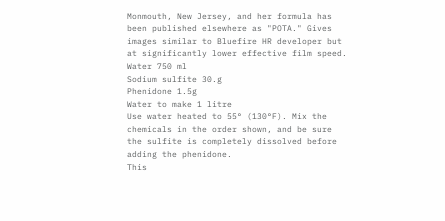Monmouth, New Jersey, and her formula has been published elsewhere as "POTA." Gives images similar to Bluefire HR developer but at significantly lower effective film speed.
Water 750 ml
Sodium sulfite 30.g
Phenidone 1.5g
Water to make 1 litre
Use water heated to 55° (130°F). Mix the chemicals in the order shown, and be sure the sulfite is completely dissolved before adding the phenidone.
This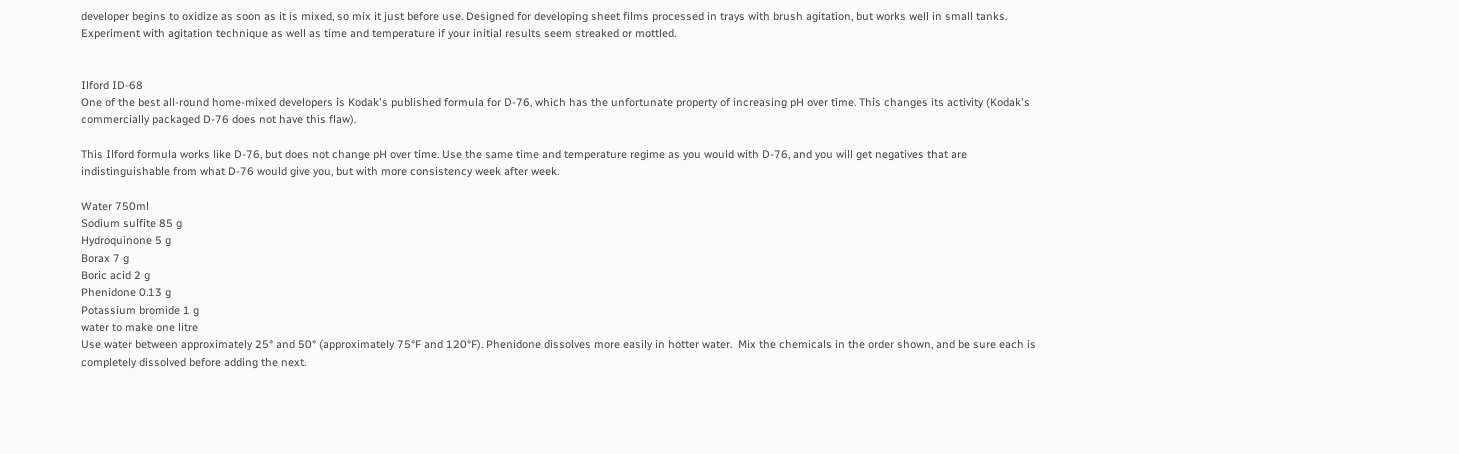developer begins to oxidize as soon as it is mixed, so mix it just before use. Designed for developing sheet films processed in trays with brush agitation, but works well in small tanks. Experiment with agitation technique as well as time and temperature if your initial results seem streaked or mottled.


Ilford ID-68
One of the best all-round home-mixed developers is Kodak's published formula for D-76, which has the unfortunate property of increasing pH over time. This changes its activity (Kodak's commercially packaged D-76 does not have this flaw).

This Ilford formula works like D-76, but does not change pH over time. Use the same time and temperature regime as you would with D-76, and you will get negatives that are indistinguishable from what D-76 would give you, but with more consistency week after week.

Water 750ml
Sodium sulfite 85 g
Hydroquinone 5 g
Borax 7 g
Boric acid 2 g
Phenidone 0.13 g
Potassium bromide 1 g
water to make one litre
Use water between approximately 25° and 50° (approximately 75°F and 120°F). Phenidone dissolves more easily in hotter water.  Mix the chemicals in the order shown, and be sure each is completely dissolved before adding the next.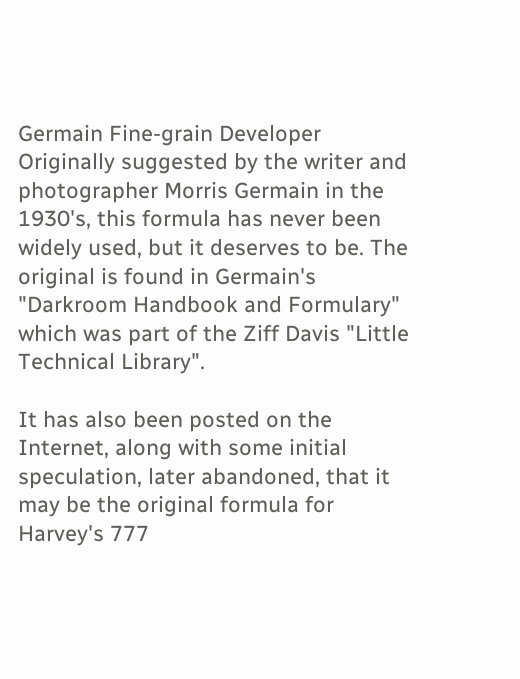Germain Fine-grain Developer
Originally suggested by the writer and photographer Morris Germain in the 1930's, this formula has never been widely used, but it deserves to be. The original is found in Germain's "Darkroom Handbook and Formulary" which was part of the Ziff Davis "Little Technical Library".

It has also been posted on the Internet, along with some initial speculation, later abandoned, that it may be the original formula for Harvey's 777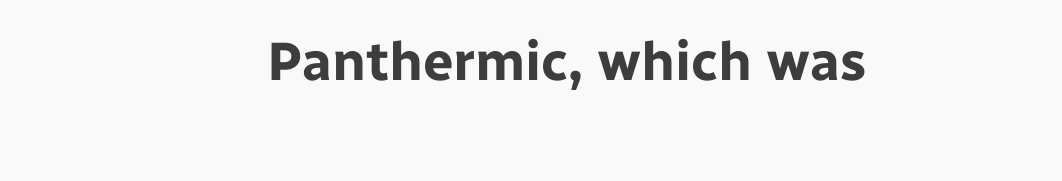Panthermic, which was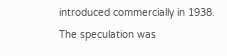introduced commercially in 1938. The speculation was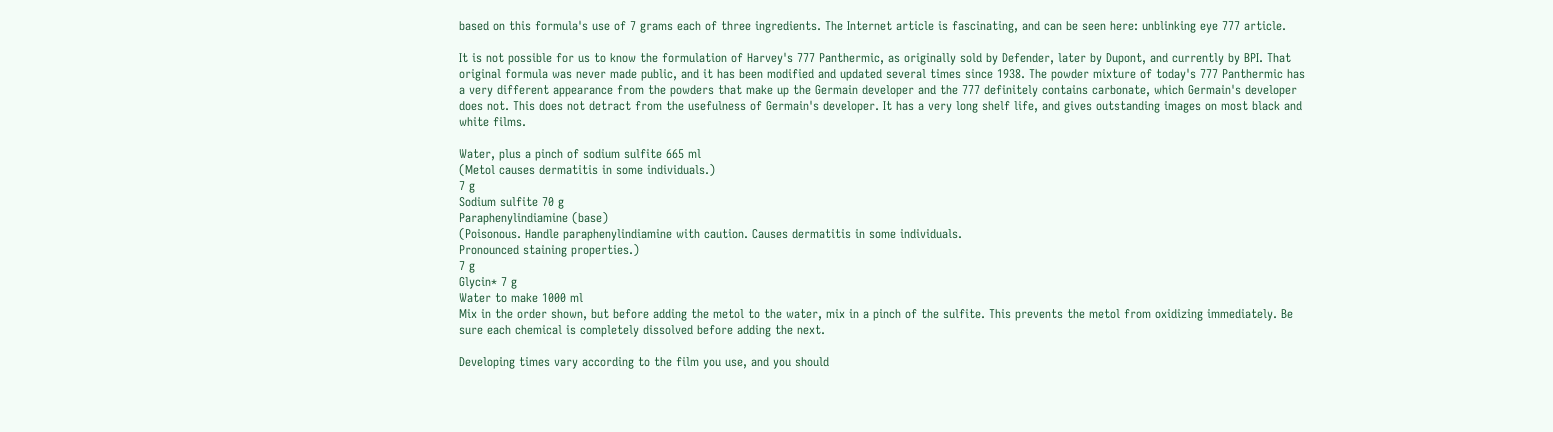based on this formula's use of 7 grams each of three ingredients. The Internet article is fascinating, and can be seen here: unblinking eye 777 article.

It is not possible for us to know the formulation of Harvey's 777 Panthermic, as originally sold by Defender, later by Dupont, and currently by BPI. That original formula was never made public, and it has been modified and updated several times since 1938. The powder mixture of today's 777 Panthermic has a very different appearance from the powders that make up the Germain developer and the 777 definitely contains carbonate, which Germain's developer does not. This does not detract from the usefulness of Germain's developer. It has a very long shelf life, and gives outstanding images on most black and white films.

Water, plus a pinch of sodium sulfite 665 ml
(Metol causes dermatitis in some individuals.)
7 g
Sodium sulfite 70 g
Paraphenylindiamine (base)
(Poisonous. Handle paraphenylindiamine with caution. Causes dermatitis in some individuals.
Pronounced staining properties.)
7 g
Glycin* 7 g
Water to make 1000 ml
Mix in the order shown, but before adding the metol to the water, mix in a pinch of the sulfite. This prevents the metol from oxidizing immediately. Be sure each chemical is completely dissolved before adding the next.

Developing times vary according to the film you use, and you should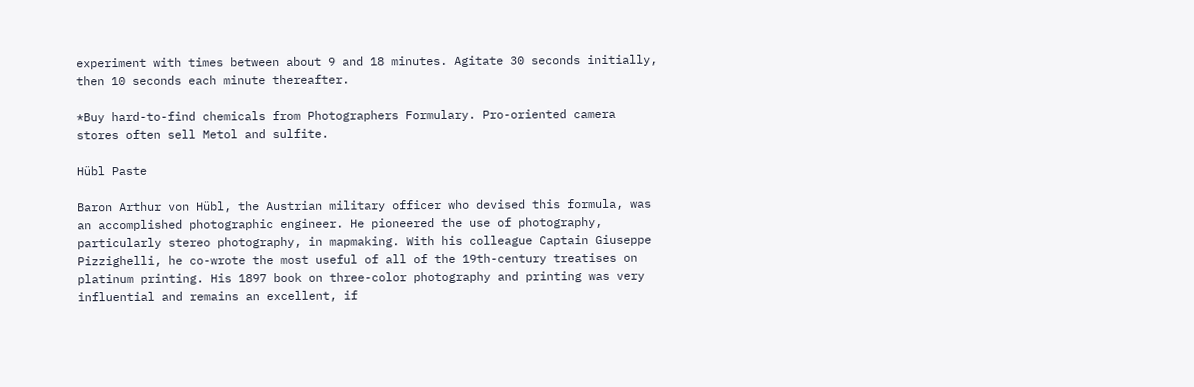experiment with times between about 9 and 18 minutes. Agitate 30 seconds initially, then 10 seconds each minute thereafter.

*Buy hard-to-find chemicals from Photographers Formulary. Pro-oriented camera stores often sell Metol and sulfite.

Hübl Paste

Baron Arthur von Hübl, the Austrian military officer who devised this formula, was an accomplished photographic engineer. He pioneered the use of photography, particularly stereo photography, in mapmaking. With his colleague Captain Giuseppe Pizzighelli, he co-wrote the most useful of all of the 19th-century treatises on platinum printing. His 1897 book on three-color photography and printing was very influential and remains an excellent, if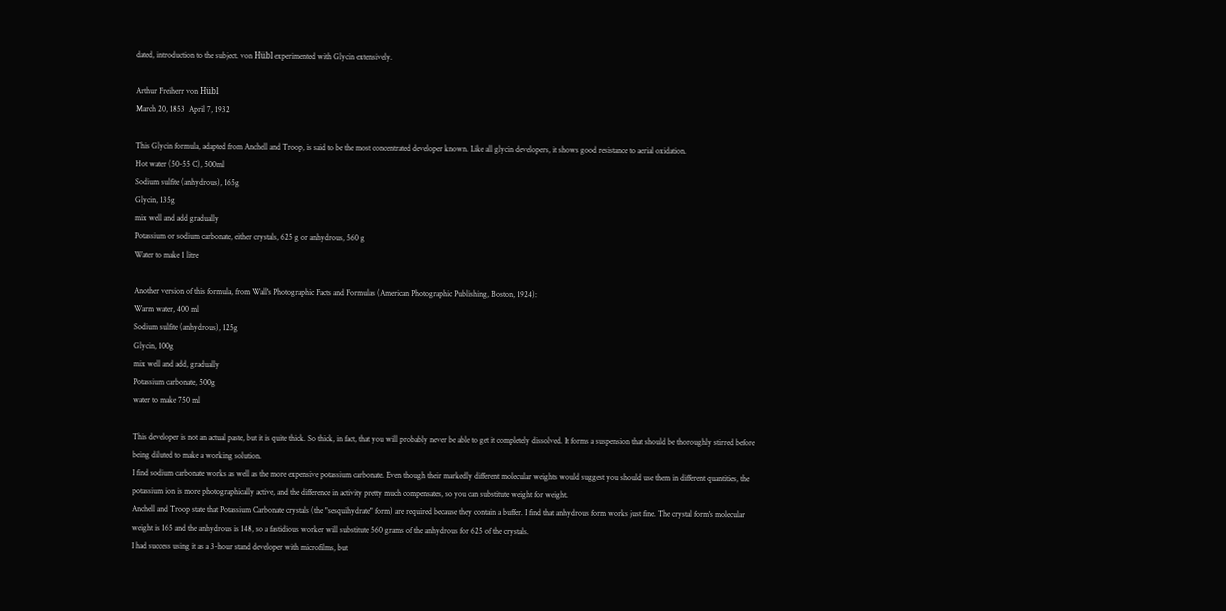dated, introduction to the subject. von Hübl experimented with Glycin extensively.

Arthur Freiherr von Hübl
March 20, 1853  April 7, 1932

This Glycin formula, adapted from Anchell and Troop, is said to be the most concentrated developer known. Like all glycin developers, it shows good resistance to aerial oxidation.
Hot water (50-55 C), 500ml
Sodium sulfite (anhydrous), 165g
Glycin, 135g
mix well and add gradually
Potassium or sodium carbonate, either crystals, 625 g or anhydrous, 560 g
Water to make 1 litre

Another version of this formula, from Wall's Photographic Facts and Formulas (American Photographic Publishing, Boston, 1924):
Warm water, 400 ml
Sodium sulfite (anhydrous), 125g
Glycin, 100g
mix well and add, gradually
Potassium carbonate, 500g
water to make 750 ml

This developer is not an actual paste, but it is quite thick. So thick, in fact, that you will probably never be able to get it completely dissolved. It forms a suspension that should be thoroughly stirred before being diluted to make a working solution.
I find sodium carbonate works as well as the more expensive potassium carbonate. Even though their markedly different molecular weights would suggest you should use them in different quantities, the potassium ion is more photographically active, and the difference in activity pretty much compensates, so you can substitute weight for weight.
Anchell and Troop state that Potassium Carbonate crystals (the "sesquihydrate" form) are required because they contain a buffer. I find that anhydrous form works just fine. The crystal form's molecular weight is 165 and the anhydrous is 148, so a fastidious worker will substitute 560 grams of the anhydrous for 625 of the crystals.
I had success using it as a 3-hour stand developer with microfilms, but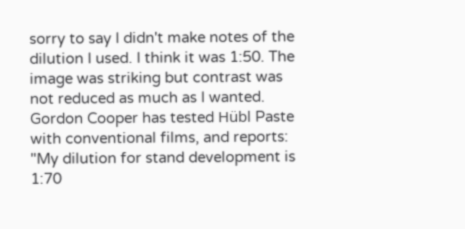sorry to say I didn't make notes of the dilution I used. I think it was 1:50. The image was striking but contrast was not reduced as much as I wanted.
Gordon Cooper has tested Hübl Paste with conventional films, and reports: "My dilution for stand development is 1:70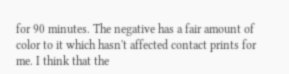for 90 minutes. The negative has a fair amount of color to it which hasn't affected contact prints for me. I think that the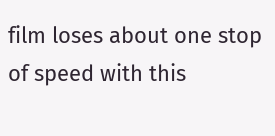film loses about one stop of speed with this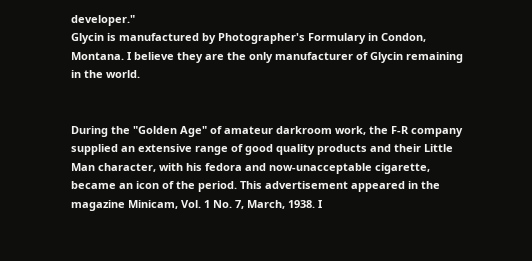developer."
Glycin is manufactured by Photographer's Formulary in Condon, Montana. I believe they are the only manufacturer of Glycin remaining in the world.


During the "Golden Age" of amateur darkroom work, the F-R company supplied an extensive range of good quality products and their Little Man character, with his fedora and now-unacceptable cigarette, became an icon of the period. This advertisement appeared in the magazine Minicam, Vol. 1 No. 7, March, 1938. I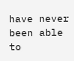have never been able to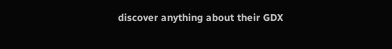discover anything about their GDX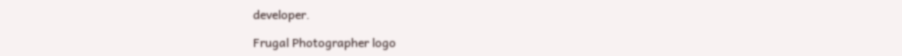developer.

Frugal Photographer logo